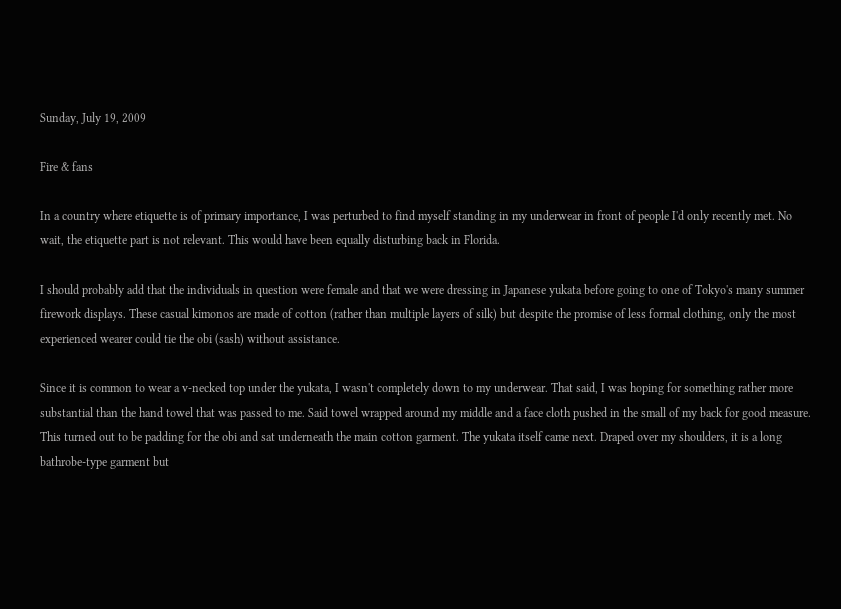Sunday, July 19, 2009

Fire & fans

In a country where etiquette is of primary importance, I was perturbed to find myself standing in my underwear in front of people I'd only recently met. No wait, the etiquette part is not relevant. This would have been equally disturbing back in Florida.

I should probably add that the individuals in question were female and that we were dressing in Japanese yukata before going to one of Tokyo's many summer firework displays. These casual kimonos are made of cotton (rather than multiple layers of silk) but despite the promise of less formal clothing, only the most experienced wearer could tie the obi (sash) without assistance.

Since it is common to wear a v-necked top under the yukata, I wasn't completely down to my underwear. That said, I was hoping for something rather more substantial than the hand towel that was passed to me. Said towel wrapped around my middle and a face cloth pushed in the small of my back for good measure. This turned out to be padding for the obi and sat underneath the main cotton garment. The yukata itself came next. Draped over my shoulders, it is a long bathrobe-type garment but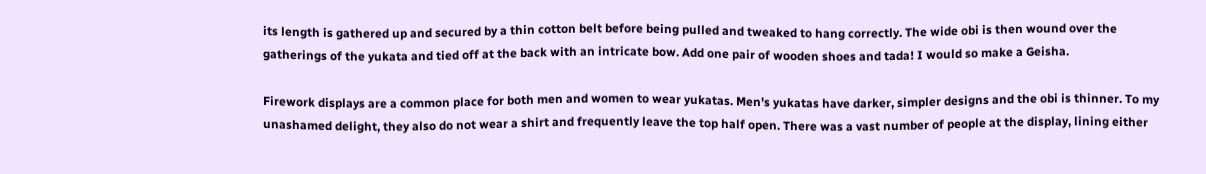its length is gathered up and secured by a thin cotton belt before being pulled and tweaked to hang correctly. The wide obi is then wound over the gatherings of the yukata and tied off at the back with an intricate bow. Add one pair of wooden shoes and tada! I would so make a Geisha.

Firework displays are a common place for both men and women to wear yukatas. Men's yukatas have darker, simpler designs and the obi is thinner. To my unashamed delight, they also do not wear a shirt and frequently leave the top half open. There was a vast number of people at the display, lining either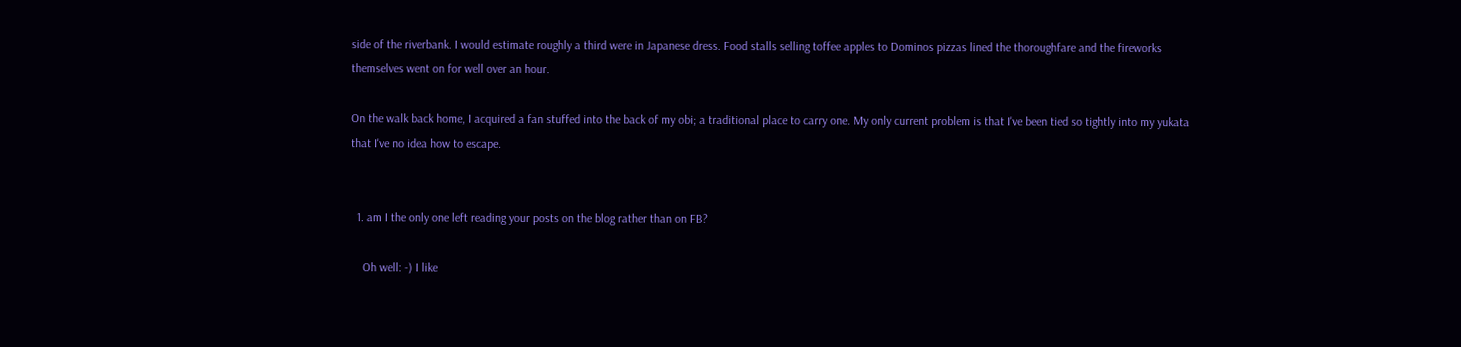side of the riverbank. I would estimate roughly a third were in Japanese dress. Food stalls selling toffee apples to Dominos pizzas lined the thoroughfare and the fireworks themselves went on for well over an hour.

On the walk back home, I acquired a fan stuffed into the back of my obi; a traditional place to carry one. My only current problem is that I've been tied so tightly into my yukata that I've no idea how to escape.


  1. am I the only one left reading your posts on the blog rather than on FB?

    Oh well: -) I like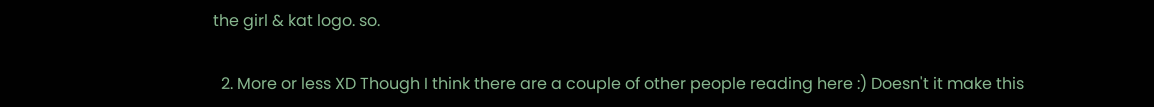the girl & kat logo. so.

  2. More or less XD Though I think there are a couple of other people reading here :) Doesn't it make this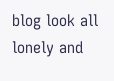blog look all lonely and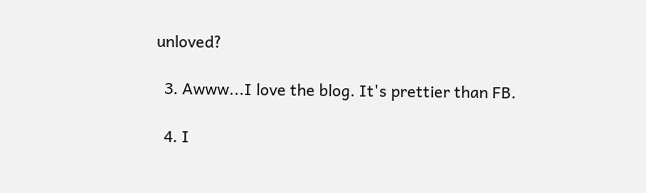unloved?

  3. Awww...I love the blog. It's prettier than FB.

  4. I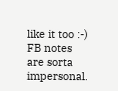like it too :-) FB notes are sorta impersonal.